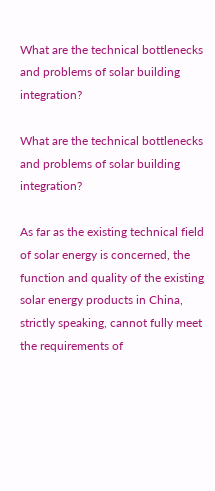What are the technical bottlenecks and problems of solar building integration?

What are the technical bottlenecks and problems of solar building integration?

As far as the existing technical field of solar energy is concerned, the function and quality of the existing solar energy products in China, strictly speaking, cannot fully meet the requirements of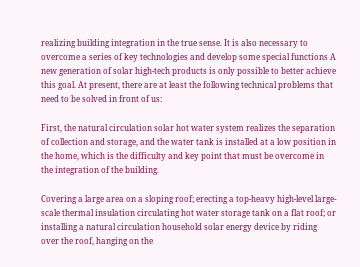realizing building integration in the true sense. It is also necessary to overcome a series of key technologies and develop some special functions A new generation of solar high-tech products is only possible to better achieve this goal. At present, there are at least the following technical problems that need to be solved in front of us:

First, the natural circulation solar hot water system realizes the separation of collection and storage, and the water tank is installed at a low position in the home, which is the difficulty and key point that must be overcome in the integration of the building.

Covering a large area on a sloping roof; erecting a top-heavy high-level large-scale thermal insulation circulating hot water storage tank on a flat roof; or installing a natural circulation household solar energy device by riding over the roof, hanging on the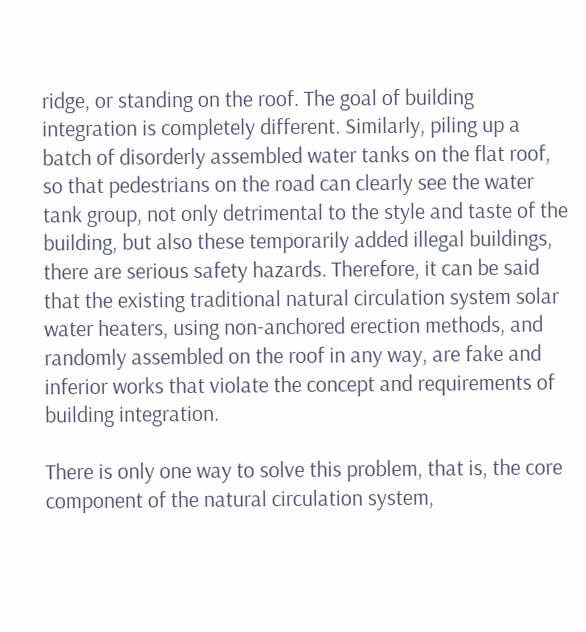ridge, or standing on the roof. The goal of building integration is completely different. Similarly, piling up a batch of disorderly assembled water tanks on the flat roof, so that pedestrians on the road can clearly see the water tank group, not only detrimental to the style and taste of the building, but also these temporarily added illegal buildings, there are serious safety hazards. Therefore, it can be said that the existing traditional natural circulation system solar water heaters, using non-anchored erection methods, and randomly assembled on the roof in any way, are fake and inferior works that violate the concept and requirements of building integration.

There is only one way to solve this problem, that is, the core component of the natural circulation system,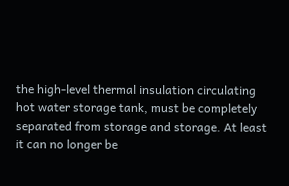the high-level thermal insulation circulating hot water storage tank, must be completely separated from storage and storage. At least it can no longer be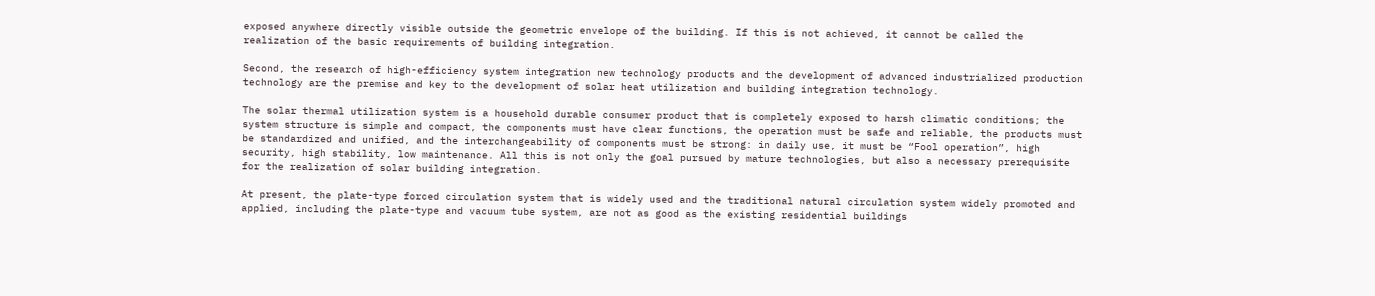exposed anywhere directly visible outside the geometric envelope of the building. If this is not achieved, it cannot be called the realization of the basic requirements of building integration.

Second, the research of high-efficiency system integration new technology products and the development of advanced industrialized production technology are the premise and key to the development of solar heat utilization and building integration technology.

The solar thermal utilization system is a household durable consumer product that is completely exposed to harsh climatic conditions; the system structure is simple and compact, the components must have clear functions, the operation must be safe and reliable, the products must be standardized and unified, and the interchangeability of components must be strong: in daily use, it must be “Fool operation”, high security, high stability, low maintenance. All this is not only the goal pursued by mature technologies, but also a necessary prerequisite for the realization of solar building integration.

At present, the plate-type forced circulation system that is widely used and the traditional natural circulation system widely promoted and applied, including the plate-type and vacuum tube system, are not as good as the existing residential buildings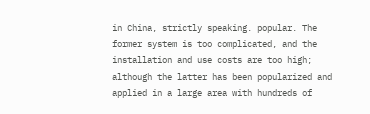in China, strictly speaking. popular. The former system is too complicated, and the installation and use costs are too high; although the latter has been popularized and applied in a large area with hundreds of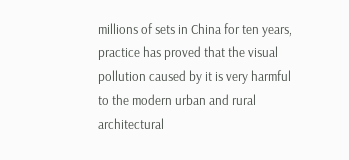millions of sets in China for ten years, practice has proved that the visual pollution caused by it is very harmful to the modern urban and rural architectural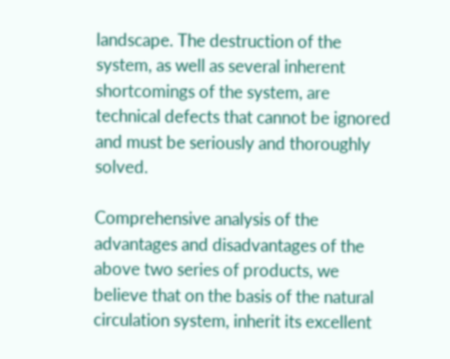landscape. The destruction of the system, as well as several inherent shortcomings of the system, are technical defects that cannot be ignored and must be seriously and thoroughly solved.

Comprehensive analysis of the advantages and disadvantages of the above two series of products, we believe that on the basis of the natural circulation system, inherit its excellent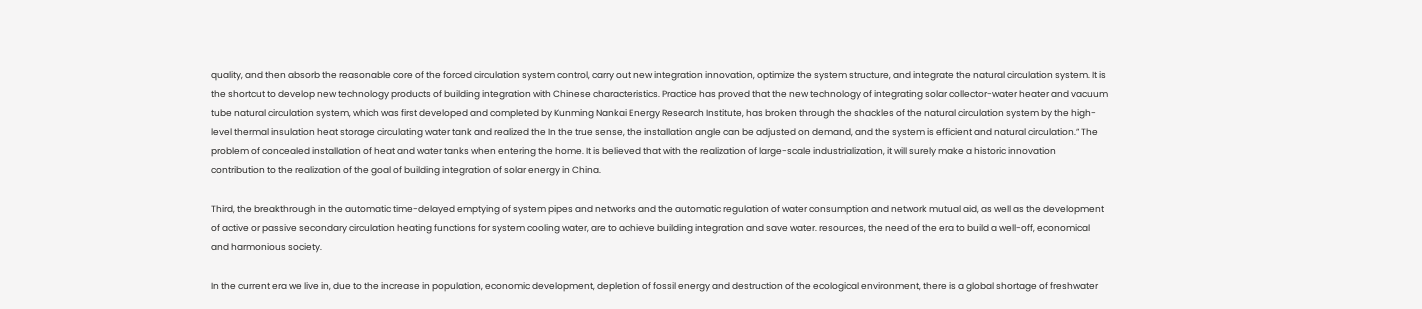quality, and then absorb the reasonable core of the forced circulation system control, carry out new integration innovation, optimize the system structure, and integrate the natural circulation system. It is the shortcut to develop new technology products of building integration with Chinese characteristics. Practice has proved that the new technology of integrating solar collector-water heater and vacuum tube natural circulation system, which was first developed and completed by Kunming Nankai Energy Research Institute, has broken through the shackles of the natural circulation system by the high-level thermal insulation heat storage circulating water tank and realized the In the true sense, the installation angle can be adjusted on demand, and the system is efficient and natural circulation.” The problem of concealed installation of heat and water tanks when entering the home. It is believed that with the realization of large-scale industrialization, it will surely make a historic innovation contribution to the realization of the goal of building integration of solar energy in China.

Third, the breakthrough in the automatic time-delayed emptying of system pipes and networks and the automatic regulation of water consumption and network mutual aid, as well as the development of active or passive secondary circulation heating functions for system cooling water, are to achieve building integration and save water. resources, the need of the era to build a well-off, economical and harmonious society.

In the current era we live in, due to the increase in population, economic development, depletion of fossil energy and destruction of the ecological environment, there is a global shortage of freshwater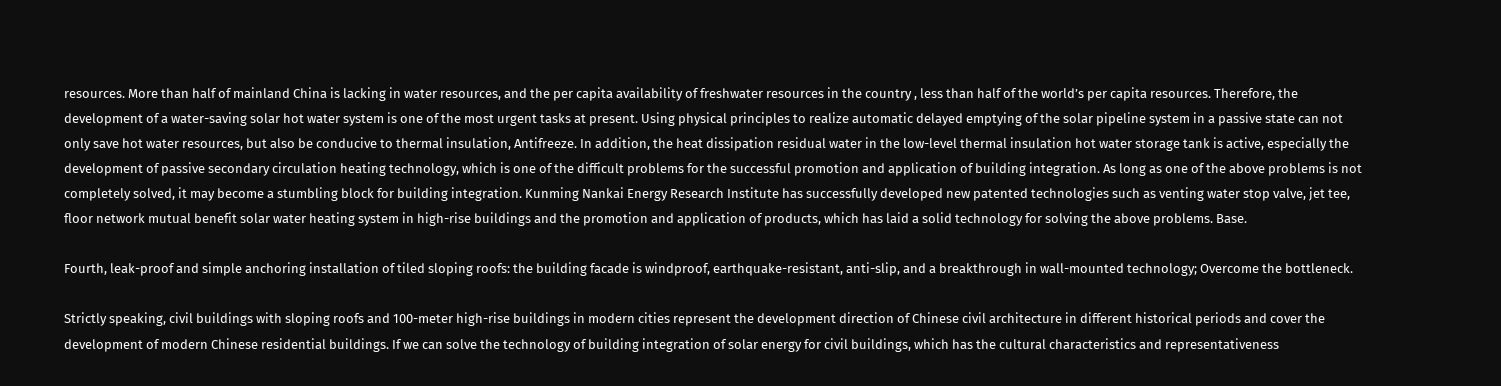resources. More than half of mainland China is lacking in water resources, and the per capita availability of freshwater resources in the country , less than half of the world’s per capita resources. Therefore, the development of a water-saving solar hot water system is one of the most urgent tasks at present. Using physical principles to realize automatic delayed emptying of the solar pipeline system in a passive state can not only save hot water resources, but also be conducive to thermal insulation, Antifreeze. In addition, the heat dissipation residual water in the low-level thermal insulation hot water storage tank is active, especially the development of passive secondary circulation heating technology, which is one of the difficult problems for the successful promotion and application of building integration. As long as one of the above problems is not completely solved, it may become a stumbling block for building integration. Kunming Nankai Energy Research Institute has successfully developed new patented technologies such as venting water stop valve, jet tee, floor network mutual benefit solar water heating system in high-rise buildings and the promotion and application of products, which has laid a solid technology for solving the above problems. Base.

Fourth, leak-proof and simple anchoring installation of tiled sloping roofs: the building facade is windproof, earthquake-resistant, anti-slip, and a breakthrough in wall-mounted technology; Overcome the bottleneck.

Strictly speaking, civil buildings with sloping roofs and 100-meter high-rise buildings in modern cities represent the development direction of Chinese civil architecture in different historical periods and cover the development of modern Chinese residential buildings. If we can solve the technology of building integration of solar energy for civil buildings, which has the cultural characteristics and representativeness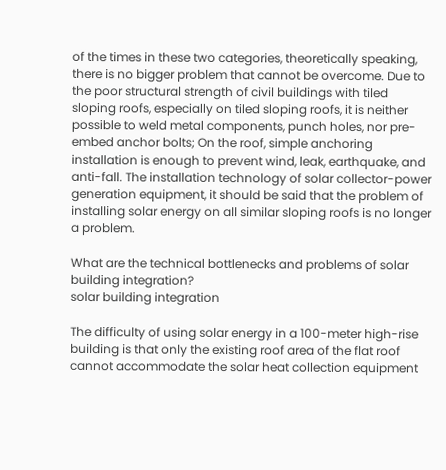of the times in these two categories, theoretically speaking, there is no bigger problem that cannot be overcome. Due to the poor structural strength of civil buildings with tiled sloping roofs, especially on tiled sloping roofs, it is neither possible to weld metal components, punch holes, nor pre-embed anchor bolts; On the roof, simple anchoring installation is enough to prevent wind, leak, earthquake, and anti-fall. The installation technology of solar collector-power generation equipment, it should be said that the problem of installing solar energy on all similar sloping roofs is no longer a problem.

What are the technical bottlenecks and problems of solar building integration?
solar building integration

The difficulty of using solar energy in a 100-meter high-rise building is that only the existing roof area of the flat roof cannot accommodate the solar heat collection equipment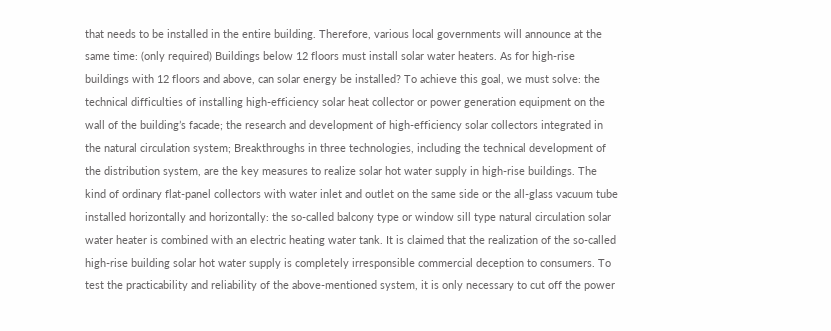that needs to be installed in the entire building. Therefore, various local governments will announce at the same time: (only required) Buildings below 12 floors must install solar water heaters. As for high-rise buildings with 12 floors and above, can solar energy be installed? To achieve this goal, we must solve: the technical difficulties of installing high-efficiency solar heat collector or power generation equipment on the wall of the building’s facade; the research and development of high-efficiency solar collectors integrated in the natural circulation system; Breakthroughs in three technologies, including the technical development of the distribution system, are the key measures to realize solar hot water supply in high-rise buildings. The kind of ordinary flat-panel collectors with water inlet and outlet on the same side or the all-glass vacuum tube installed horizontally and horizontally: the so-called balcony type or window sill type natural circulation solar water heater is combined with an electric heating water tank. It is claimed that the realization of the so-called high-rise building solar hot water supply is completely irresponsible commercial deception to consumers. To test the practicability and reliability of the above-mentioned system, it is only necessary to cut off the power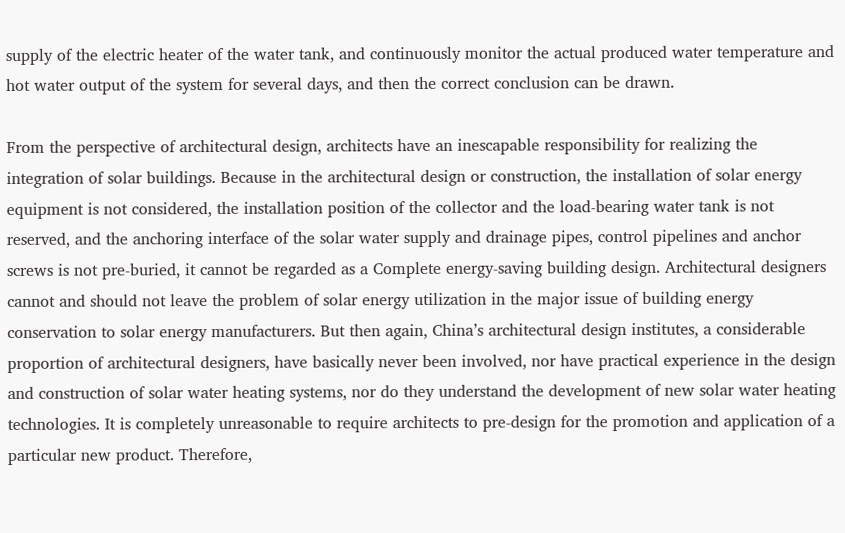supply of the electric heater of the water tank, and continuously monitor the actual produced water temperature and hot water output of the system for several days, and then the correct conclusion can be drawn.

From the perspective of architectural design, architects have an inescapable responsibility for realizing the integration of solar buildings. Because in the architectural design or construction, the installation of solar energy equipment is not considered, the installation position of the collector and the load-bearing water tank is not reserved, and the anchoring interface of the solar water supply and drainage pipes, control pipelines and anchor screws is not pre-buried, it cannot be regarded as a Complete energy-saving building design. Architectural designers cannot and should not leave the problem of solar energy utilization in the major issue of building energy conservation to solar energy manufacturers. But then again, China’s architectural design institutes, a considerable proportion of architectural designers, have basically never been involved, nor have practical experience in the design and construction of solar water heating systems, nor do they understand the development of new solar water heating technologies. It is completely unreasonable to require architects to pre-design for the promotion and application of a particular new product. Therefore,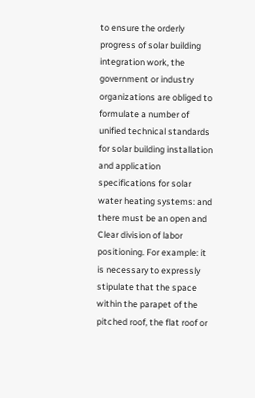to ensure the orderly progress of solar building integration work, the government or industry organizations are obliged to formulate a number of unified technical standards for solar building installation and application specifications for solar water heating systems: and there must be an open and Clear division of labor positioning. For example: it is necessary to expressly stipulate that the space within the parapet of the pitched roof, the flat roof or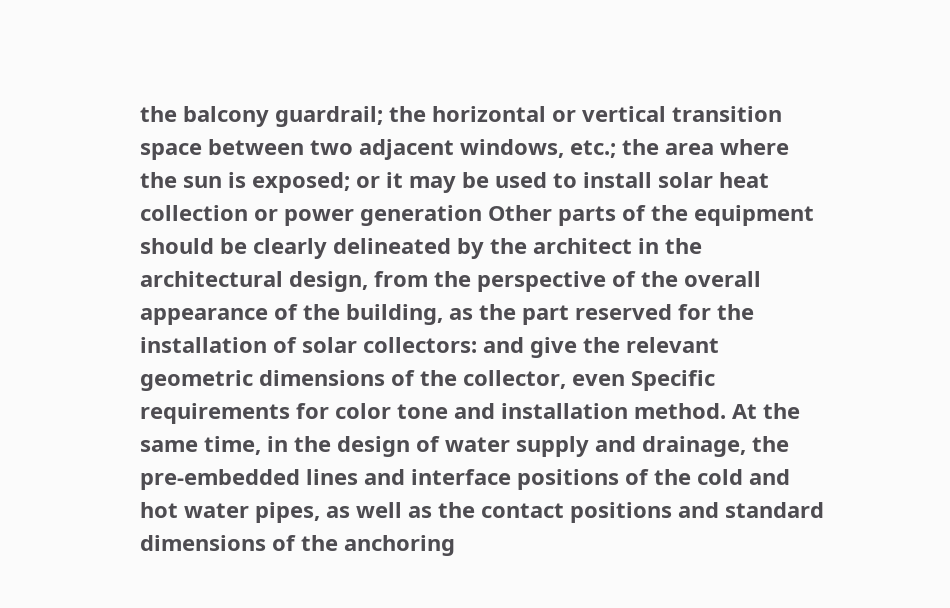the balcony guardrail; the horizontal or vertical transition space between two adjacent windows, etc.; the area where the sun is exposed; or it may be used to install solar heat collection or power generation Other parts of the equipment should be clearly delineated by the architect in the architectural design, from the perspective of the overall appearance of the building, as the part reserved for the installation of solar collectors: and give the relevant geometric dimensions of the collector, even Specific requirements for color tone and installation method. At the same time, in the design of water supply and drainage, the pre-embedded lines and interface positions of the cold and hot water pipes, as well as the contact positions and standard dimensions of the anchoring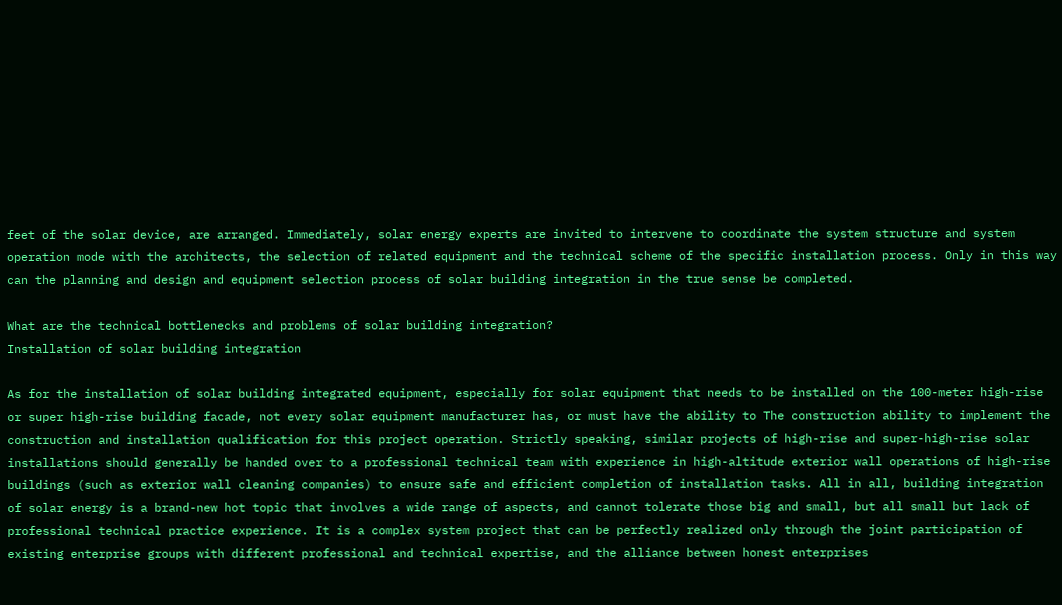feet of the solar device, are arranged. Immediately, solar energy experts are invited to intervene to coordinate the system structure and system operation mode with the architects, the selection of related equipment and the technical scheme of the specific installation process. Only in this way can the planning and design and equipment selection process of solar building integration in the true sense be completed.

What are the technical bottlenecks and problems of solar building integration?
Installation of solar building integration

As for the installation of solar building integrated equipment, especially for solar equipment that needs to be installed on the 100-meter high-rise or super high-rise building facade, not every solar equipment manufacturer has, or must have the ability to The construction ability to implement the construction and installation qualification for this project operation. Strictly speaking, similar projects of high-rise and super-high-rise solar installations should generally be handed over to a professional technical team with experience in high-altitude exterior wall operations of high-rise buildings (such as exterior wall cleaning companies) to ensure safe and efficient completion of installation tasks. All in all, building integration of solar energy is a brand-new hot topic that involves a wide range of aspects, and cannot tolerate those big and small, but all small but lack of professional technical practice experience. It is a complex system project that can be perfectly realized only through the joint participation of existing enterprise groups with different professional and technical expertise, and the alliance between honest enterprises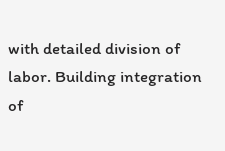with detailed division of labor. Building integration of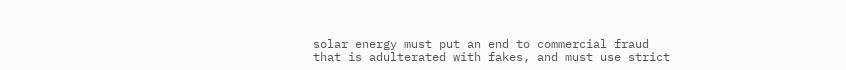solar energy must put an end to commercial fraud that is adulterated with fakes, and must use strict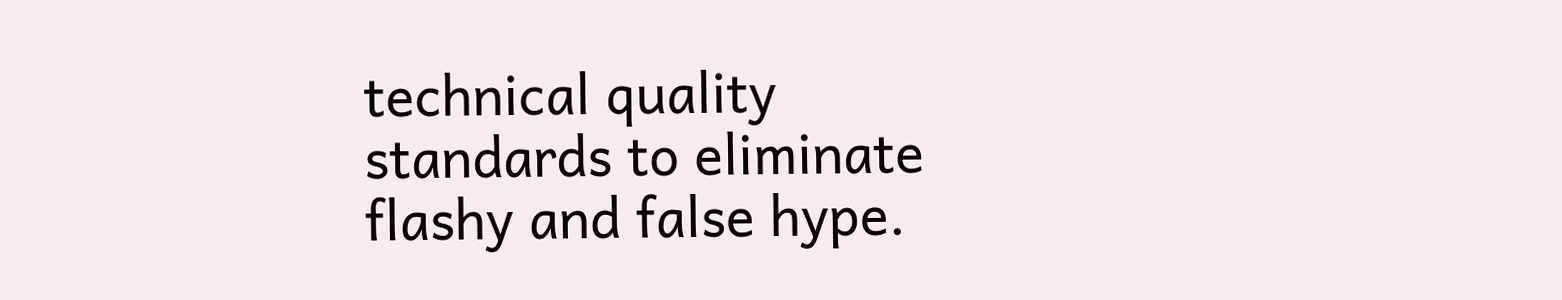technical quality standards to eliminate flashy and false hype.